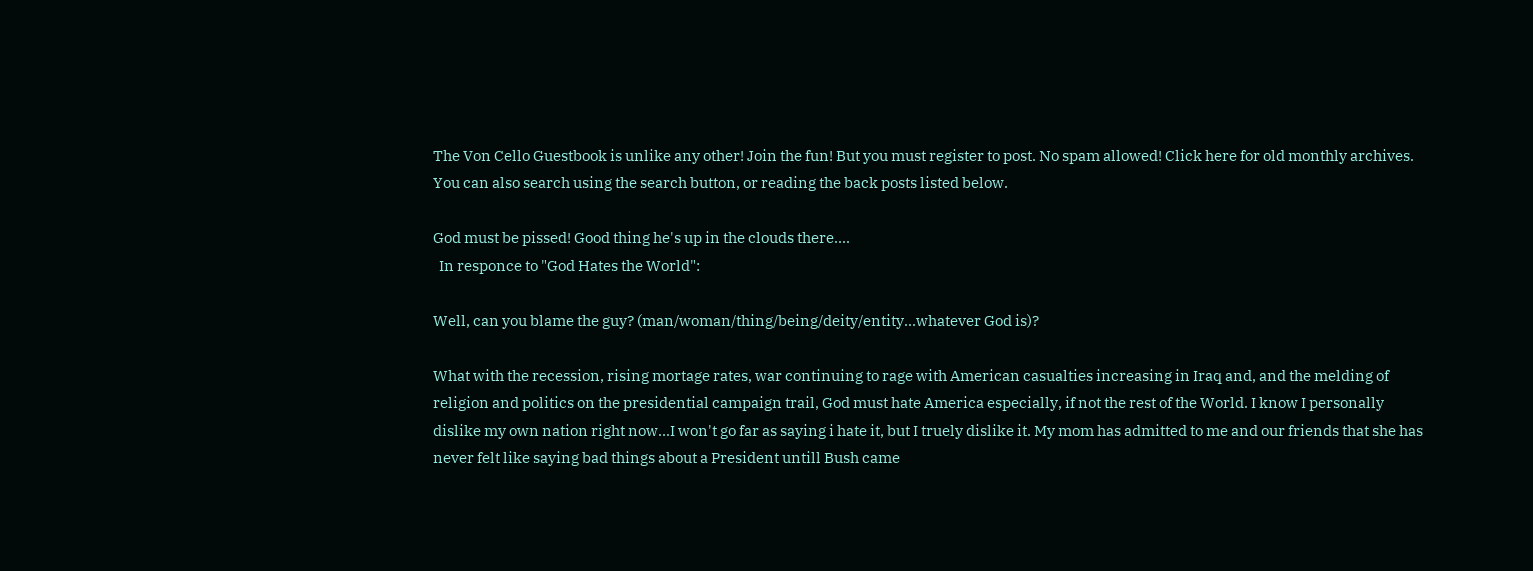The Von Cello Guestbook is unlike any other! Join the fun! But you must register to post. No spam allowed! Click here for old monthly archives. You can also search using the search button, or reading the back posts listed below.

God must be pissed! Good thing he's up in the clouds there....
  In responce to "God Hates the World":

Well, can you blame the guy? (man/woman/thing/being/deity/entity...whatever God is)?

What with the recession, rising mortage rates, war continuing to rage with American casualties increasing in Iraq and, and the melding of religion and politics on the presidential campaign trail, God must hate America especially, if not the rest of the World. I know I personally dislike my own nation right now...I won't go far as saying i hate it, but I truely dislike it. My mom has admitted to me and our friends that she has never felt like saying bad things about a President untill Bush came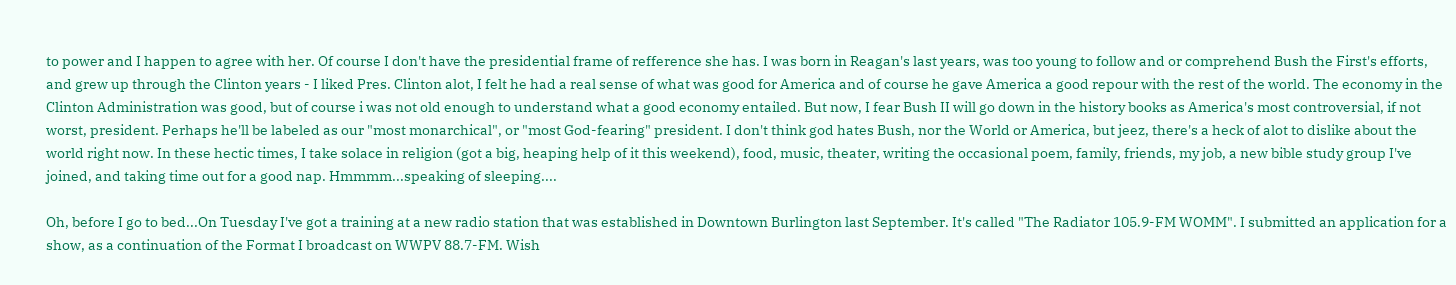to power and I happen to agree with her. Of course I don't have the presidential frame of refference she has. I was born in Reagan's last years, was too young to follow and or comprehend Bush the First's efforts, and grew up through the Clinton years - I liked Pres. Clinton alot, I felt he had a real sense of what was good for America and of course he gave America a good repour with the rest of the world. The economy in the Clinton Administration was good, but of course i was not old enough to understand what a good economy entailed. But now, I fear Bush II will go down in the history books as America's most controversial, if not worst, president. Perhaps he'll be labeled as our "most monarchical", or "most God-fearing" president. I don't think god hates Bush, nor the World or America, but jeez, there's a heck of alot to dislike about the world right now. In these hectic times, I take solace in religion (got a big, heaping help of it this weekend), food, music, theater, writing the occasional poem, family, friends, my job, a new bible study group I've joined, and taking time out for a good nap. Hmmmm...speaking of sleeping....

Oh, before I go to bed...On Tuesday I've got a training at a new radio station that was established in Downtown Burlington last September. It's called "The Radiator 105.9-FM WOMM". I submitted an application for a show, as a continuation of the Format I broadcast on WWPV 88.7-FM. Wish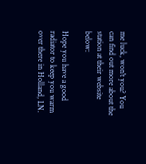me luck, won't you? You can find out more about the station at their website below:

Hope you have a good radiator to keep you warm over there in Holland, LN.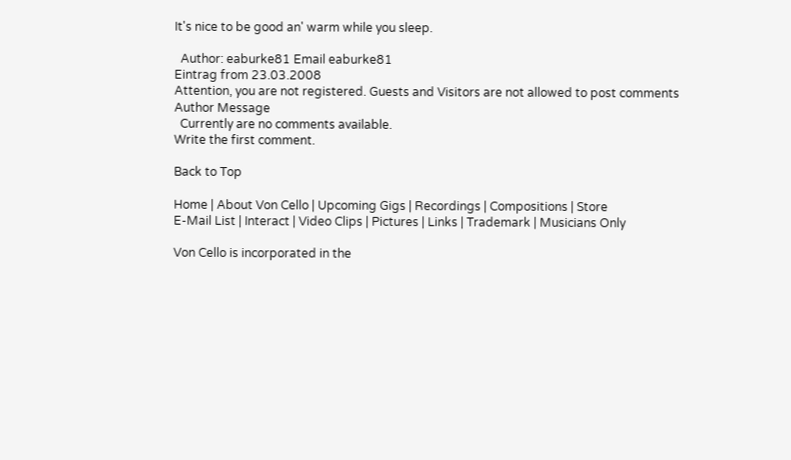It's nice to be good an' warm while you sleep.

  Author: eaburke81 Email eaburke81
Eintrag from 23.03.2008
Attention, you are not registered. Guests and Visitors are not allowed to post comments
Author Message
  Currently are no comments available.
Write the first comment.

Back to Top

Home | About Von Cello | Upcoming Gigs | Recordings | Compositions | Store
E-Mail List | Interact | Video Clips | Pictures | Links | Trademark | Musicians Only

Von Cello is incorporated in the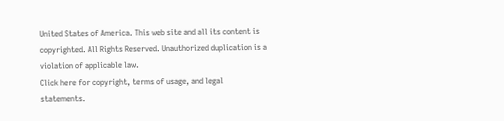United States of America. This web site and all its content is copyrighted. All Rights Reserved. Unauthorized duplication is a violation of applicable law.
Click here for copyright, terms of usage, and legal statements.